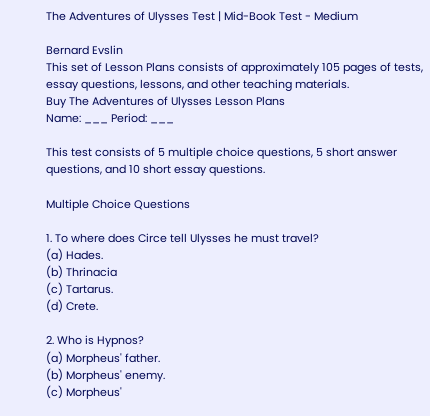The Adventures of Ulysses Test | Mid-Book Test - Medium

Bernard Evslin
This set of Lesson Plans consists of approximately 105 pages of tests, essay questions, lessons, and other teaching materials.
Buy The Adventures of Ulysses Lesson Plans
Name: ___ Period: ___

This test consists of 5 multiple choice questions, 5 short answer questions, and 10 short essay questions.

Multiple Choice Questions

1. To where does Circe tell Ulysses he must travel?
(a) Hades.
(b) Thrinacia
(c) Tartarus.
(d) Crete.

2. Who is Hypnos?
(a) Morpheus' father.
(b) Morpheus' enemy.
(c) Morpheus'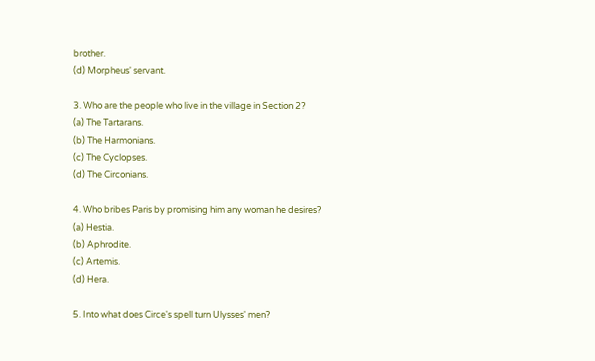brother.
(d) Morpheus' servant.

3. Who are the people who live in the village in Section 2?
(a) The Tartarans.
(b) The Harmonians.
(c) The Cyclopses.
(d) The Circonians.

4. Who bribes Paris by promising him any woman he desires?
(a) Hestia.
(b) Aphrodite.
(c) Artemis.
(d) Hera.

5. Into what does Circe's spell turn Ulysses' men?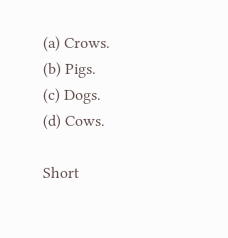(a) Crows.
(b) Pigs.
(c) Dogs.
(d) Cows.

Short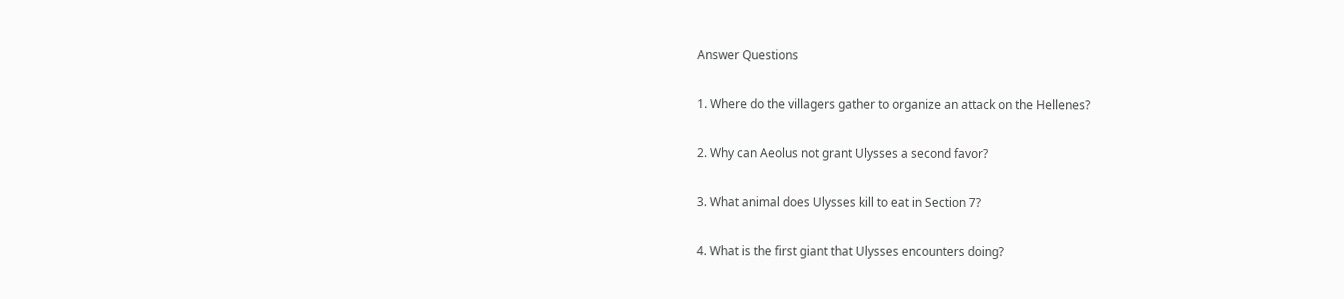Answer Questions

1. Where do the villagers gather to organize an attack on the Hellenes?

2. Why can Aeolus not grant Ulysses a second favor?

3. What animal does Ulysses kill to eat in Section 7?

4. What is the first giant that Ulysses encounters doing?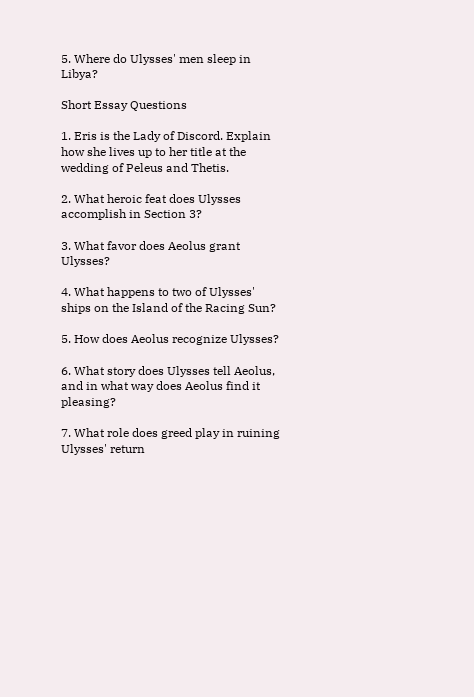5. Where do Ulysses' men sleep in Libya?

Short Essay Questions

1. Eris is the Lady of Discord. Explain how she lives up to her title at the wedding of Peleus and Thetis.

2. What heroic feat does Ulysses accomplish in Section 3?

3. What favor does Aeolus grant Ulysses?

4. What happens to two of Ulysses' ships on the Island of the Racing Sun?

5. How does Aeolus recognize Ulysses?

6. What story does Ulysses tell Aeolus, and in what way does Aeolus find it pleasing?

7. What role does greed play in ruining Ulysses' return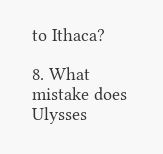to Ithaca?

8. What mistake does Ulysses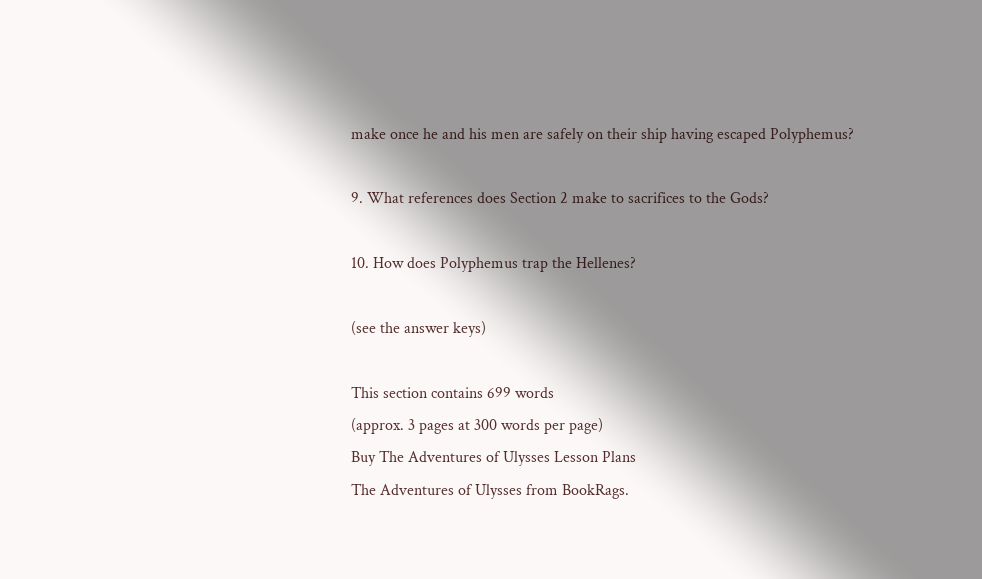make once he and his men are safely on their ship having escaped Polyphemus?

9. What references does Section 2 make to sacrifices to the Gods?

10. How does Polyphemus trap the Hellenes?

(see the answer keys)

This section contains 699 words
(approx. 3 pages at 300 words per page)
Buy The Adventures of Ulysses Lesson Plans
The Adventures of Ulysses from BookRags.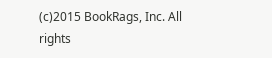(c)2015 BookRags, Inc. All rights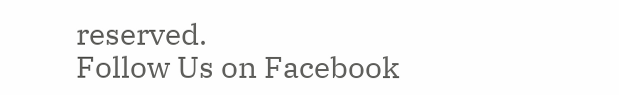reserved.
Follow Us on Facebook